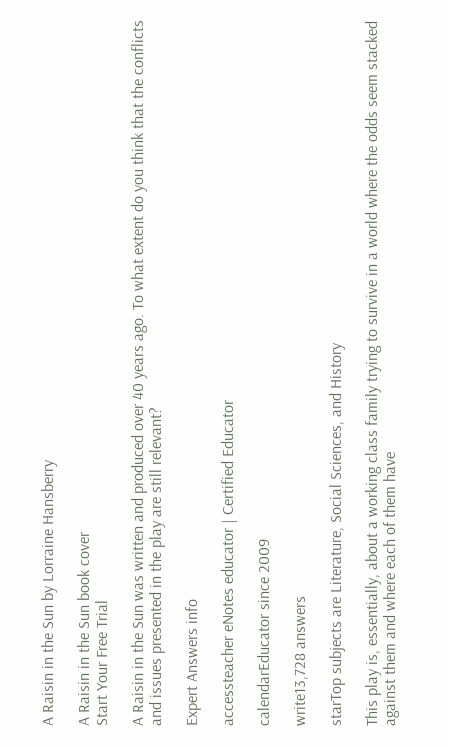A Raisin in the Sun by Lorraine Hansberry

A Raisin in the Sun book cover
Start Your Free Trial

A Raisin in the Sun was written and produced over 40 years ago. To what extent do you think that the conflicts and issues presented in the play are still relevant?

Expert Answers info

accessteacher eNotes educator | Certified Educator

calendarEducator since 2009

write13,728 answers

starTop subjects are Literature, Social Sciences, and History

This play is, essentially, about a working class family trying to survive in a world where the odds seem stacked against them and where each of them have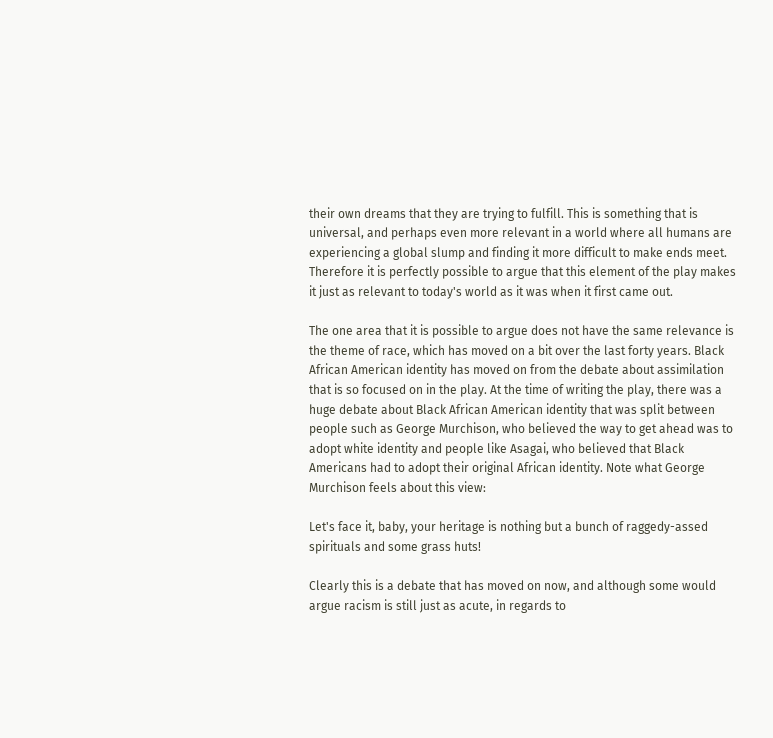their own dreams that they are trying to fulfill. This is something that is universal, and perhaps even more relevant in a world where all humans are experiencing a global slump and finding it more difficult to make ends meet. Therefore it is perfectly possible to argue that this element of the play makes it just as relevant to today's world as it was when it first came out.

The one area that it is possible to argue does not have the same relevance is the theme of race, which has moved on a bit over the last forty years. Black African American identity has moved on from the debate about assimilation that is so focused on in the play. At the time of writing the play, there was a huge debate about Black African American identity that was split between people such as George Murchison, who believed the way to get ahead was to adopt white identity and people like Asagai, who believed that Black Americans had to adopt their original African identity. Note what George Murchison feels about this view:

Let's face it, baby, your heritage is nothing but a bunch of raggedy-assed spirituals and some grass huts!

Clearly this is a debate that has moved on now, and although some would argue racism is still just as acute, in regards to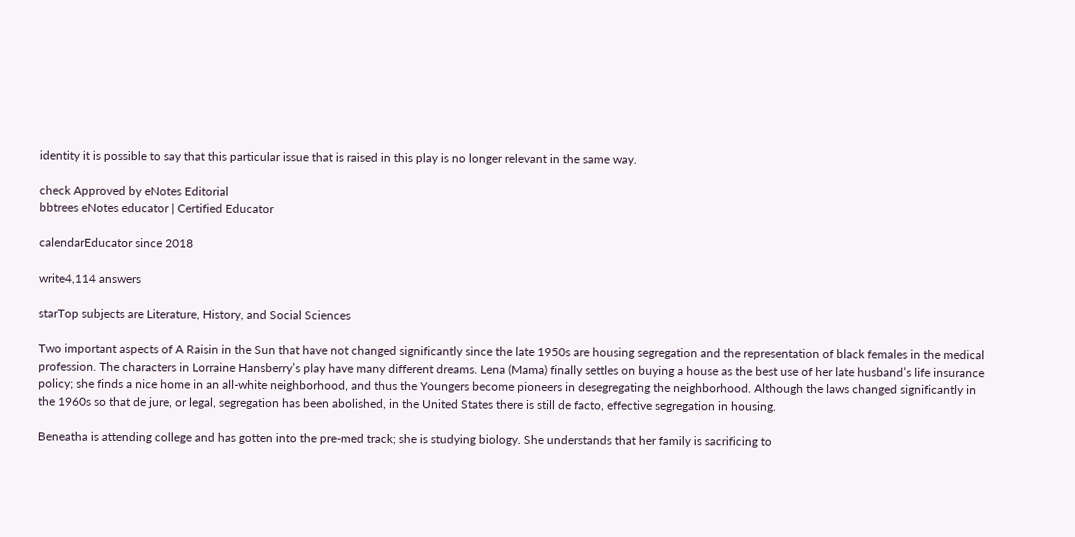identity it is possible to say that this particular issue that is raised in this play is no longer relevant in the same way.

check Approved by eNotes Editorial
bbtrees eNotes educator | Certified Educator

calendarEducator since 2018

write4,114 answers

starTop subjects are Literature, History, and Social Sciences

Two important aspects of A Raisin in the Sun that have not changed significantly since the late 1950s are housing segregation and the representation of black females in the medical profession. The characters in Lorraine Hansberry’s play have many different dreams. Lena (Mama) finally settles on buying a house as the best use of her late husband’s life insurance policy; she finds a nice home in an all-white neighborhood, and thus the Youngers become pioneers in desegregating the neighborhood. Although the laws changed significantly in the 1960s so that de jure, or legal, segregation has been abolished, in the United States there is still de facto, effective segregation in housing.

Beneatha is attending college and has gotten into the pre-med track; she is studying biology. She understands that her family is sacrificing to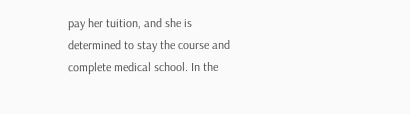pay her tuition, and she is determined to stay the course and complete medical school. In the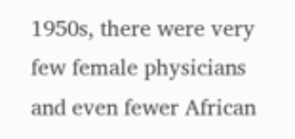1950s, there were very few female physicians and even fewer African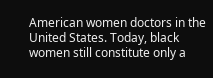American women doctors in the United States. Today, black women still constitute only a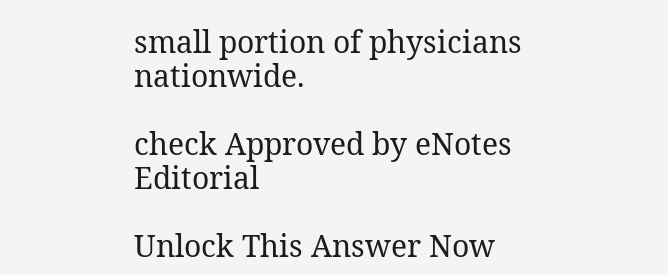small portion of physicians nationwide.

check Approved by eNotes Editorial

Unlock This Answer Now